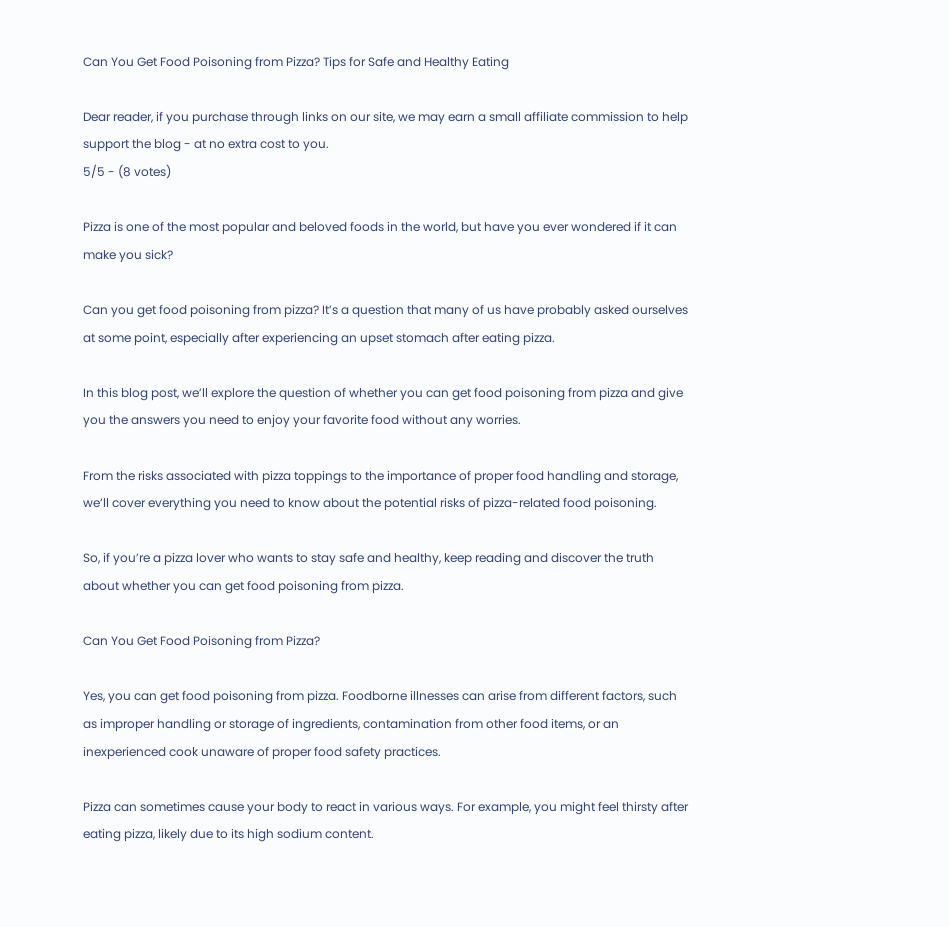Can You Get Food Poisoning from Pizza? Tips for Safe and Healthy Eating

Dear reader, if you purchase through links on our site, we may earn a small affiliate commission to help support the blog - at no extra cost to you.
5/5 - (8 votes)

Pizza is one of the most popular and beloved foods in the world, but have you ever wondered if it can make you sick?

Can you get food poisoning from pizza? It’s a question that many of us have probably asked ourselves at some point, especially after experiencing an upset stomach after eating pizza.

In this blog post, we’ll explore the question of whether you can get food poisoning from pizza and give you the answers you need to enjoy your favorite food without any worries.

From the risks associated with pizza toppings to the importance of proper food handling and storage, we’ll cover everything you need to know about the potential risks of pizza-related food poisoning.

So, if you’re a pizza lover who wants to stay safe and healthy, keep reading and discover the truth about whether you can get food poisoning from pizza.

Can You Get Food Poisoning from Pizza?

Yes, you can get food poisoning from pizza. Foodborne illnesses can arise from different factors, such as improper handling or storage of ingredients, contamination from other food items, or an inexperienced cook unaware of proper food safety practices.

Pizza can sometimes cause your body to react in various ways. For example, you might feel thirsty after eating pizza, likely due to its high sodium content.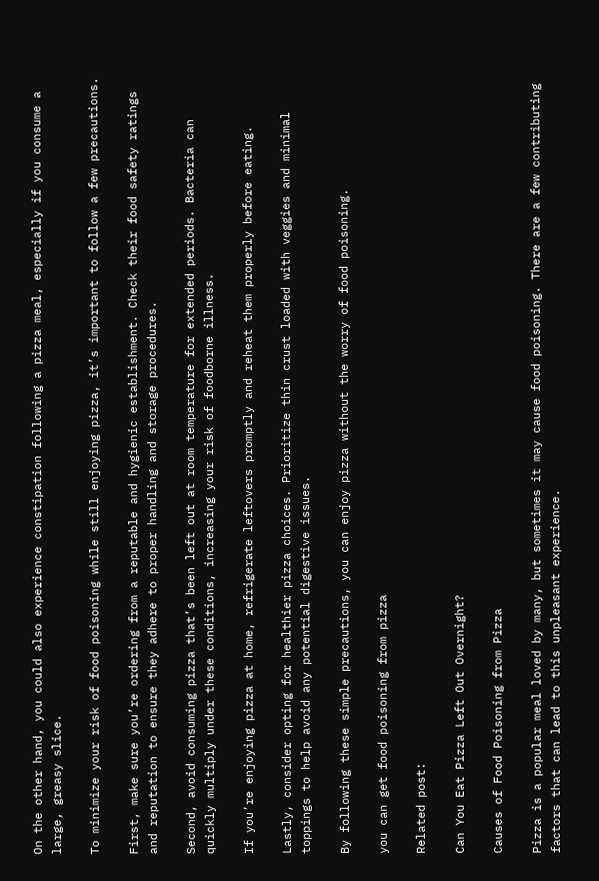On the other hand, you could also experience constipation following a pizza meal, especially if you consume a large, greasy slice.

To minimize your risk of food poisoning while still enjoying pizza, it’s important to follow a few precautions.

First, make sure you’re ordering from a reputable and hygienic establishment. Check their food safety ratings and reputation to ensure they adhere to proper handling and storage procedures.

Second, avoid consuming pizza that’s been left out at room temperature for extended periods. Bacteria can quickly multiply under these conditions, increasing your risk of foodborne illness.

If you’re enjoying pizza at home, refrigerate leftovers promptly and reheat them properly before eating.

Lastly, consider opting for healthier pizza choices. Prioritize thin crust loaded with veggies and minimal toppings to help avoid any potential digestive issues.

By following these simple precautions, you can enjoy pizza without the worry of food poisoning.

you can get food poisoning from pizza

Related post:

Can You Eat Pizza Left Out Overnight?

Causes of Food Poisoning from Pizza

Pizza is a popular meal loved by many, but sometimes it may cause food poisoning. There are a few contributing factors that can lead to this unpleasant experience.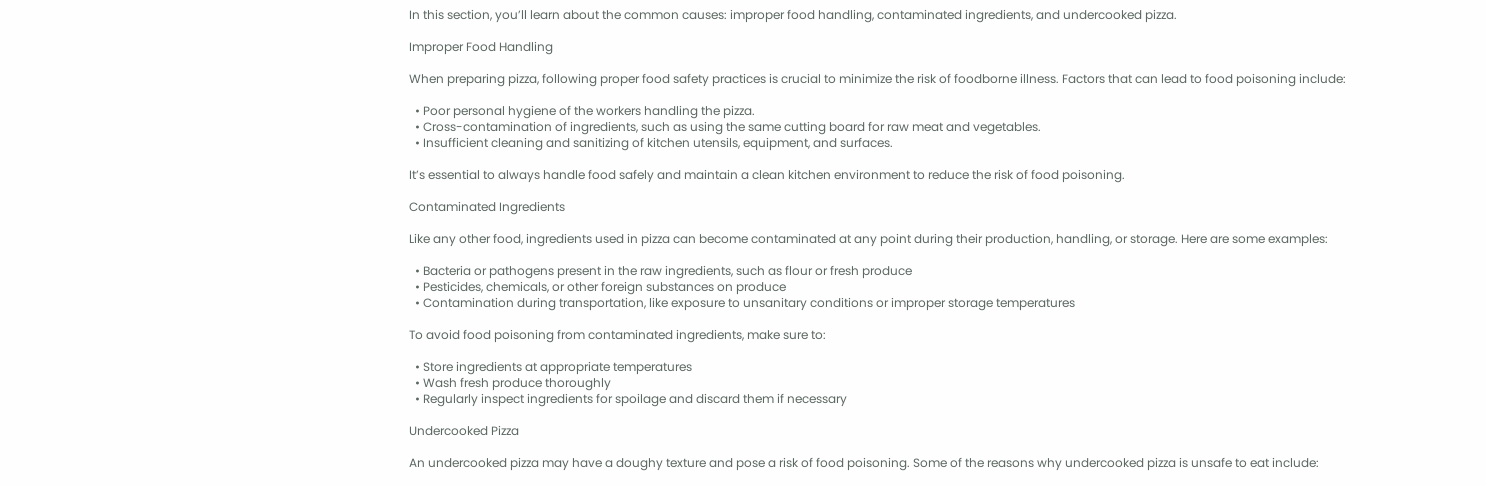In this section, you’ll learn about the common causes: improper food handling, contaminated ingredients, and undercooked pizza.

Improper Food Handling

When preparing pizza, following proper food safety practices is crucial to minimize the risk of foodborne illness. Factors that can lead to food poisoning include:

  • Poor personal hygiene of the workers handling the pizza.
  • Cross-contamination of ingredients, such as using the same cutting board for raw meat and vegetables.
  • Insufficient cleaning and sanitizing of kitchen utensils, equipment, and surfaces.

It’s essential to always handle food safely and maintain a clean kitchen environment to reduce the risk of food poisoning.

Contaminated Ingredients

Like any other food, ingredients used in pizza can become contaminated at any point during their production, handling, or storage. Here are some examples:

  • Bacteria or pathogens present in the raw ingredients, such as flour or fresh produce
  • Pesticides, chemicals, or other foreign substances on produce
  • Contamination during transportation, like exposure to unsanitary conditions or improper storage temperatures

To avoid food poisoning from contaminated ingredients, make sure to:

  • Store ingredients at appropriate temperatures
  • Wash fresh produce thoroughly
  • Regularly inspect ingredients for spoilage and discard them if necessary

Undercooked Pizza

An undercooked pizza may have a doughy texture and pose a risk of food poisoning. Some of the reasons why undercooked pizza is unsafe to eat include: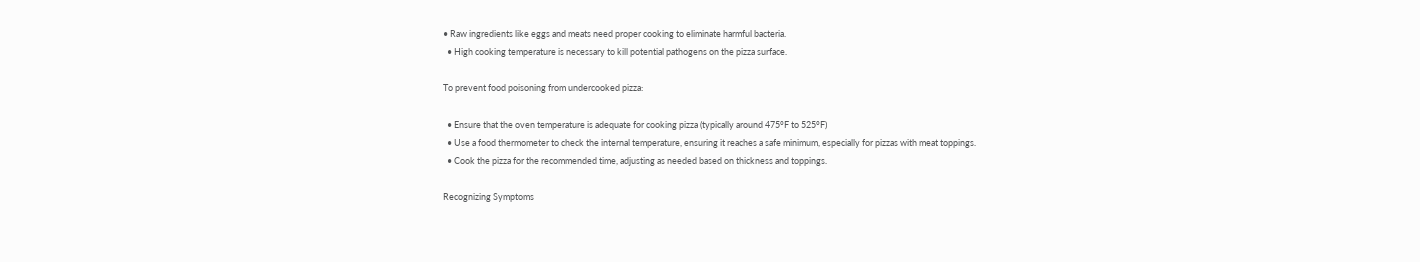• Raw ingredients like eggs and meats need proper cooking to eliminate harmful bacteria.
  • High cooking temperature is necessary to kill potential pathogens on the pizza surface.

To prevent food poisoning from undercooked pizza:

  • Ensure that the oven temperature is adequate for cooking pizza (typically around 475°F to 525°F)
  • Use a food thermometer to check the internal temperature, ensuring it reaches a safe minimum, especially for pizzas with meat toppings.
  • Cook the pizza for the recommended time, adjusting as needed based on thickness and toppings.

Recognizing Symptoms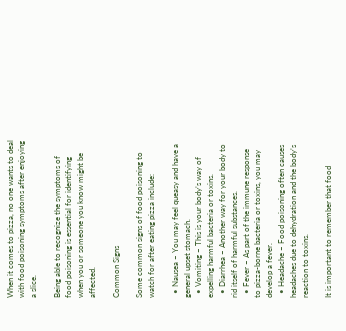When it comes to pizza, no one wants to deal with food poisoning symptoms after enjoying a slice.

Being able to recognize the symptoms of food poisoning is essential for identifying when you or someone you know might be affected.

Common Signs

Some common signs of food poisoning to watch for after eating pizza include:

  • Nausea – You may feel queasy and have a general upset stomach.
  • Vomiting – This is your body’s way of expelling harmful bacteria or toxins.
  • Diarrhea – Another way for your body to rid itself of harmful substances.
  • Fever – As part of the immune response to pizza-borne bacteria or toxins, you may develop a fever.
  • Headache – Food poisoning often causes headaches due to dehydration and the body’s reaction to toxins.

It is important to remember that food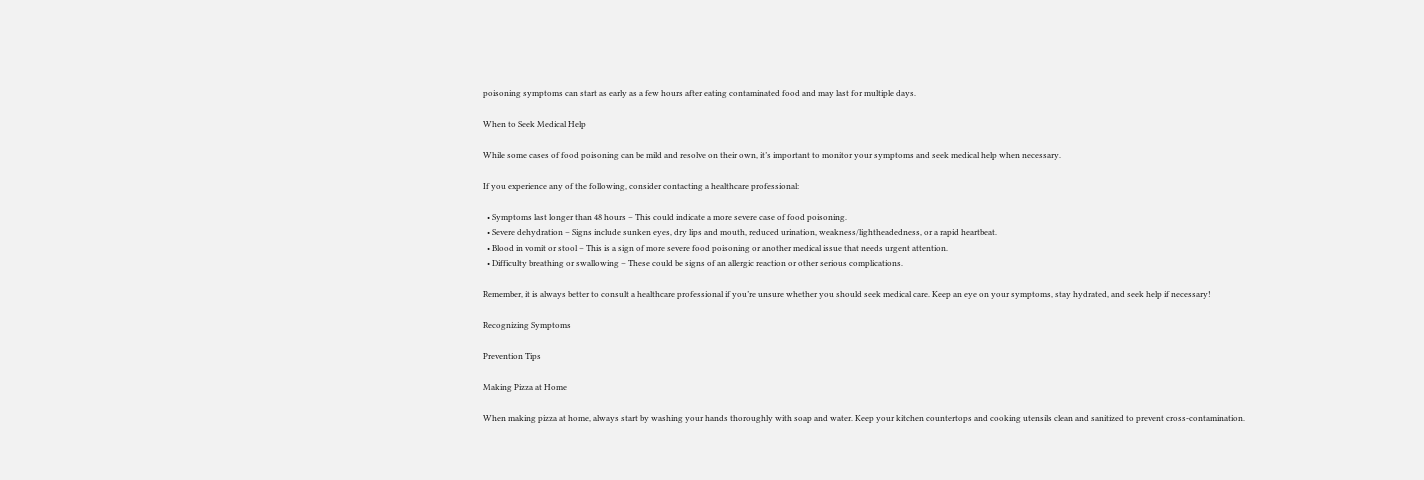poisoning symptoms can start as early as a few hours after eating contaminated food and may last for multiple days.

When to Seek Medical Help

While some cases of food poisoning can be mild and resolve on their own, it’s important to monitor your symptoms and seek medical help when necessary.

If you experience any of the following, consider contacting a healthcare professional:

  • Symptoms last longer than 48 hours – This could indicate a more severe case of food poisoning.
  • Severe dehydration – Signs include sunken eyes, dry lips and mouth, reduced urination, weakness/lightheadedness, or a rapid heartbeat.
  • Blood in vomit or stool – This is a sign of more severe food poisoning or another medical issue that needs urgent attention.
  • Difficulty breathing or swallowing – These could be signs of an allergic reaction or other serious complications.

Remember, it is always better to consult a healthcare professional if you’re unsure whether you should seek medical care. Keep an eye on your symptoms, stay hydrated, and seek help if necessary!

Recognizing Symptoms

Prevention Tips

Making Pizza at Home

When making pizza at home, always start by washing your hands thoroughly with soap and water. Keep your kitchen countertops and cooking utensils clean and sanitized to prevent cross-contamination.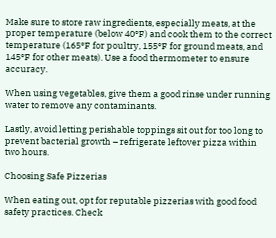Make sure to store raw ingredients, especially meats, at the proper temperature (below 40°F) and cook them to the correct temperature (165°F for poultry, 155°F for ground meats, and 145°F for other meats). Use a food thermometer to ensure accuracy.

When using vegetables, give them a good rinse under running water to remove any contaminants.

Lastly, avoid letting perishable toppings sit out for too long to prevent bacterial growth – refrigerate leftover pizza within two hours.

Choosing Safe Pizzerias

When eating out, opt for reputable pizzerias with good food safety practices. Check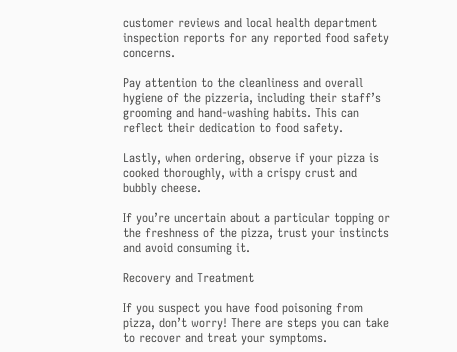customer reviews and local health department inspection reports for any reported food safety concerns.

Pay attention to the cleanliness and overall hygiene of the pizzeria, including their staff’s grooming and hand-washing habits. This can reflect their dedication to food safety.

Lastly, when ordering, observe if your pizza is cooked thoroughly, with a crispy crust and bubbly cheese.

If you’re uncertain about a particular topping or the freshness of the pizza, trust your instincts and avoid consuming it.

Recovery and Treatment

If you suspect you have food poisoning from pizza, don’t worry! There are steps you can take to recover and treat your symptoms.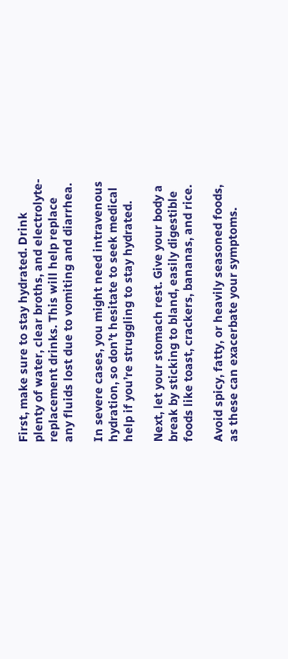First, make sure to stay hydrated. Drink plenty of water, clear broths, and electrolyte-replacement drinks. This will help replace any fluids lost due to vomiting and diarrhea.

In severe cases, you might need intravenous hydration, so don’t hesitate to seek medical help if you’re struggling to stay hydrated.

Next, let your stomach rest. Give your body a break by sticking to bland, easily digestible foods like toast, crackers, bananas, and rice.

Avoid spicy, fatty, or heavily seasoned foods, as these can exacerbate your symptoms.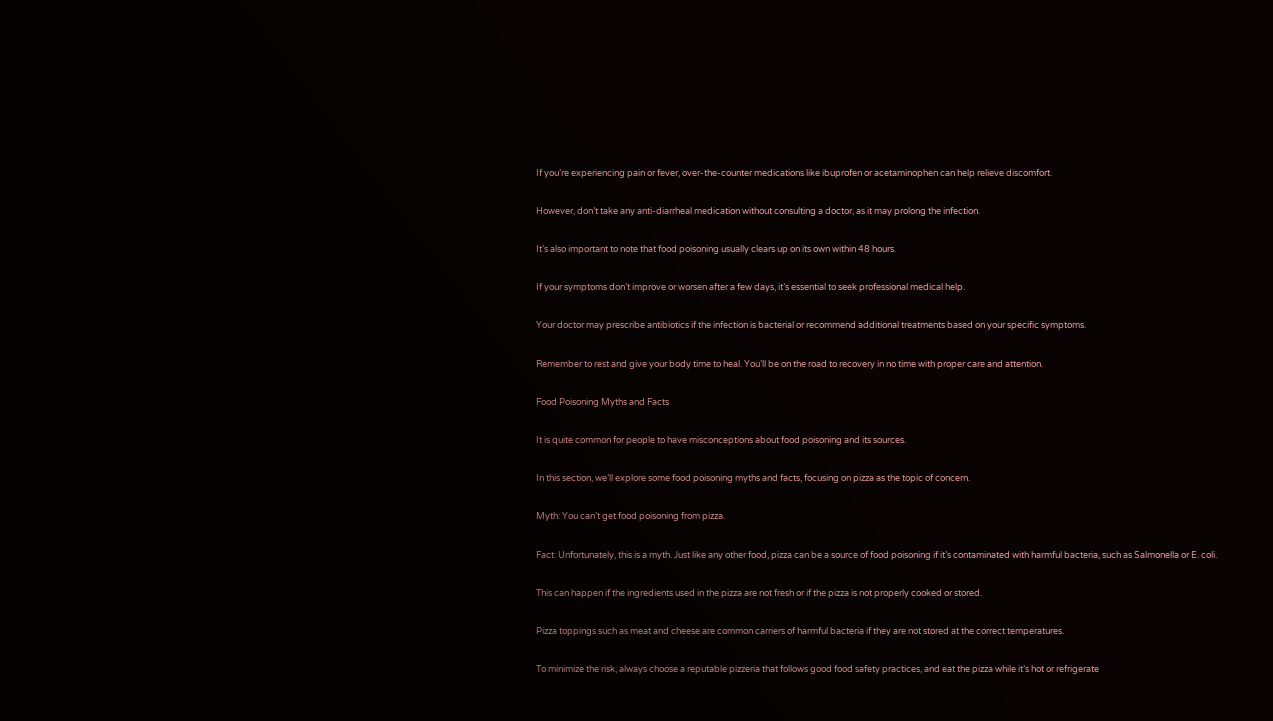If you’re experiencing pain or fever, over-the-counter medications like ibuprofen or acetaminophen can help relieve discomfort.

However, don’t take any anti-diarrheal medication without consulting a doctor, as it may prolong the infection.

It’s also important to note that food poisoning usually clears up on its own within 48 hours.

If your symptoms don’t improve or worsen after a few days, it’s essential to seek professional medical help.

Your doctor may prescribe antibiotics if the infection is bacterial or recommend additional treatments based on your specific symptoms.

Remember to rest and give your body time to heal. You’ll be on the road to recovery in no time with proper care and attention.

Food Poisoning Myths and Facts

It is quite common for people to have misconceptions about food poisoning and its sources.

In this section, we’ll explore some food poisoning myths and facts, focusing on pizza as the topic of concern.

Myth: You can’t get food poisoning from pizza.

Fact: Unfortunately, this is a myth. Just like any other food, pizza can be a source of food poisoning if it’s contaminated with harmful bacteria, such as Salmonella or E. coli.

This can happen if the ingredients used in the pizza are not fresh or if the pizza is not properly cooked or stored.

Pizza toppings such as meat and cheese are common carriers of harmful bacteria if they are not stored at the correct temperatures.

To minimize the risk, always choose a reputable pizzeria that follows good food safety practices, and eat the pizza while it’s hot or refrigerate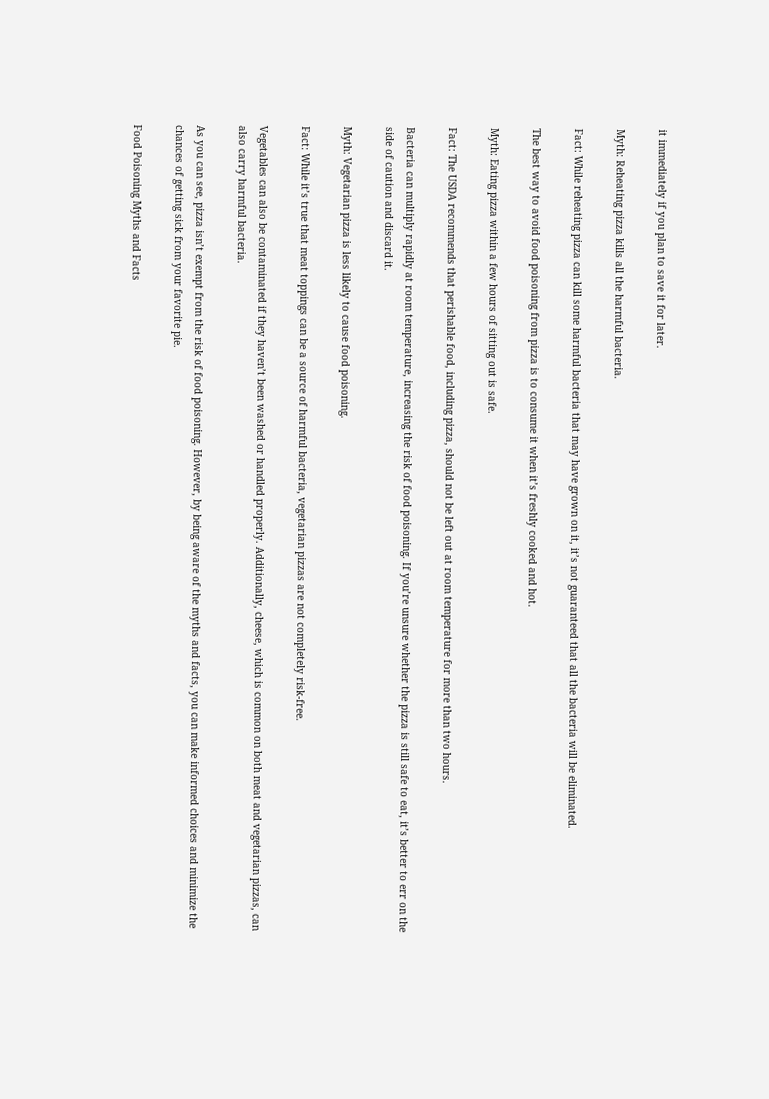it immediately if you plan to save it for later.

Myth: Reheating pizza kills all the harmful bacteria.

Fact: While reheating pizza can kill some harmful bacteria that may have grown on it, it’s not guaranteed that all the bacteria will be eliminated.

The best way to avoid food poisoning from pizza is to consume it when it’s freshly cooked and hot.

Myth: Eating pizza within a few hours of sitting out is safe.

Fact: The USDA recommends that perishable food, including pizza, should not be left out at room temperature for more than two hours.

Bacteria can multiply rapidly at room temperature, increasing the risk of food poisoning. If you’re unsure whether the pizza is still safe to eat, it’s better to err on the side of caution and discard it.

Myth: Vegetarian pizza is less likely to cause food poisoning.

Fact: While it’s true that meat toppings can be a source of harmful bacteria, vegetarian pizzas are not completely risk-free.

Vegetables can also be contaminated if they haven’t been washed or handled properly. Additionally, cheese, which is common on both meat and vegetarian pizzas, can also carry harmful bacteria.

As you can see, pizza isn’t exempt from the risk of food poisoning. However, by being aware of the myths and facts, you can make informed choices and minimize the chances of getting sick from your favorite pie.

Food Poisoning Myths and Facts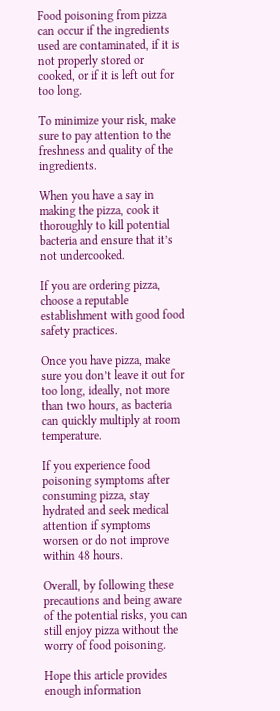Food poisoning from pizza can occur if the ingredients used are contaminated, if it is not properly stored or cooked, or if it is left out for too long.

To minimize your risk, make sure to pay attention to the freshness and quality of the ingredients.

When you have a say in making the pizza, cook it thoroughly to kill potential bacteria and ensure that it’s not undercooked.

If you are ordering pizza, choose a reputable establishment with good food safety practices.

Once you have pizza, make sure you don’t leave it out for too long, ideally, not more than two hours, as bacteria can quickly multiply at room temperature.

If you experience food poisoning symptoms after consuming pizza, stay hydrated and seek medical attention if symptoms worsen or do not improve within 48 hours.

Overall, by following these precautions and being aware of the potential risks, you can still enjoy pizza without the worry of food poisoning.

Hope this article provides enough information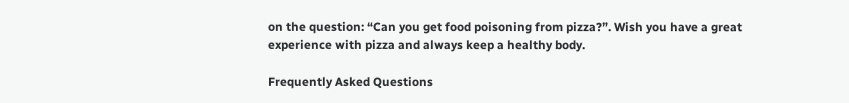on the question: “Can you get food poisoning from pizza?”. Wish you have a great experience with pizza and always keep a healthy body.

Frequently Asked Questions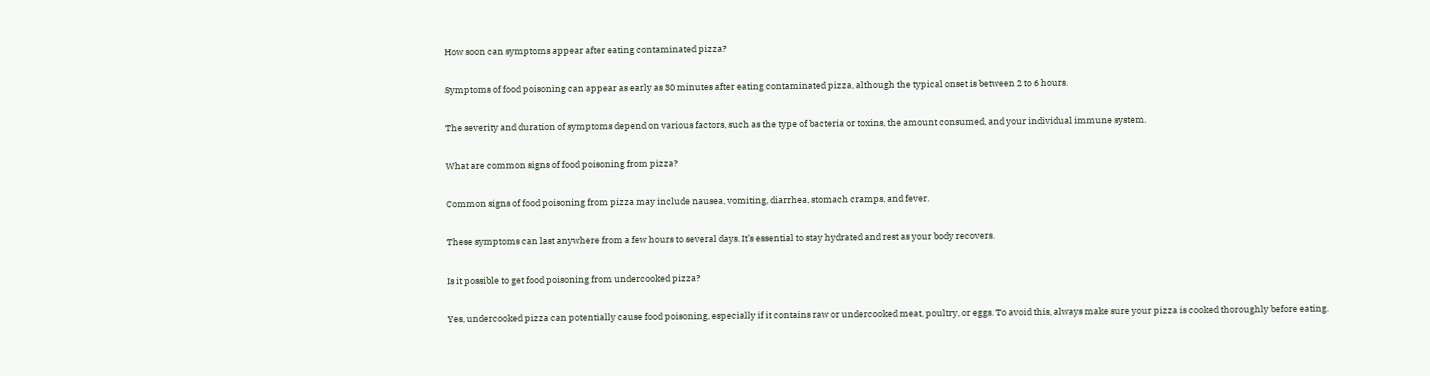How soon can symptoms appear after eating contaminated pizza?

Symptoms of food poisoning can appear as early as 30 minutes after eating contaminated pizza, although the typical onset is between 2 to 6 hours.

The severity and duration of symptoms depend on various factors, such as the type of bacteria or toxins, the amount consumed, and your individual immune system.

What are common signs of food poisoning from pizza?

Common signs of food poisoning from pizza may include nausea, vomiting, diarrhea, stomach cramps, and fever.

These symptoms can last anywhere from a few hours to several days. It’s essential to stay hydrated and rest as your body recovers.

Is it possible to get food poisoning from undercooked pizza?

Yes, undercooked pizza can potentially cause food poisoning, especially if it contains raw or undercooked meat, poultry, or eggs. To avoid this, always make sure your pizza is cooked thoroughly before eating.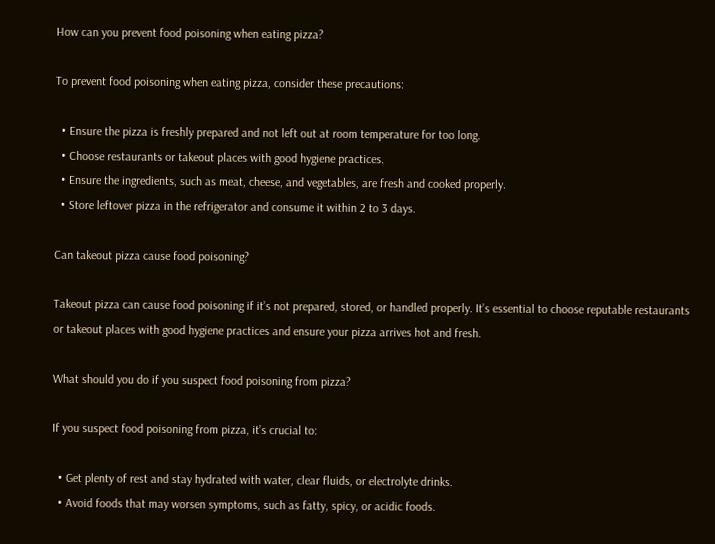How can you prevent food poisoning when eating pizza?

To prevent food poisoning when eating pizza, consider these precautions:

  • Ensure the pizza is freshly prepared and not left out at room temperature for too long.
  • Choose restaurants or takeout places with good hygiene practices.
  • Ensure the ingredients, such as meat, cheese, and vegetables, are fresh and cooked properly.
  • Store leftover pizza in the refrigerator and consume it within 2 to 3 days.

Can takeout pizza cause food poisoning?

Takeout pizza can cause food poisoning if it’s not prepared, stored, or handled properly. It’s essential to choose reputable restaurants or takeout places with good hygiene practices and ensure your pizza arrives hot and fresh.

What should you do if you suspect food poisoning from pizza?

If you suspect food poisoning from pizza, it’s crucial to:

  • Get plenty of rest and stay hydrated with water, clear fluids, or electrolyte drinks.
  • Avoid foods that may worsen symptoms, such as fatty, spicy, or acidic foods.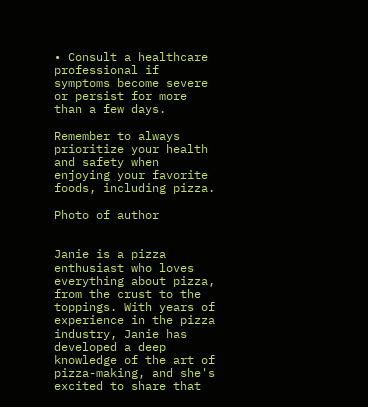• Consult a healthcare professional if symptoms become severe or persist for more than a few days.

Remember to always prioritize your health and safety when enjoying your favorite foods, including pizza.

Photo of author


Janie is a pizza enthusiast who loves everything about pizza, from the crust to the toppings. With years of experience in the pizza industry, Janie has developed a deep knowledge of the art of pizza-making, and she's excited to share that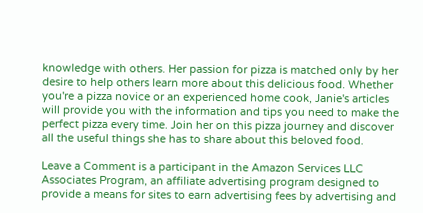knowledge with others. Her passion for pizza is matched only by her desire to help others learn more about this delicious food. Whether you're a pizza novice or an experienced home cook, Janie's articles will provide you with the information and tips you need to make the perfect pizza every time. Join her on this pizza journey and discover all the useful things she has to share about this beloved food.

Leave a Comment is a participant in the Amazon Services LLC Associates Program, an affiliate advertising program designed to provide a means for sites to earn advertising fees by advertising and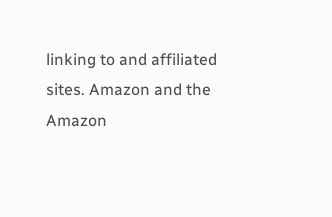linking to and affiliated sites. Amazon and the Amazon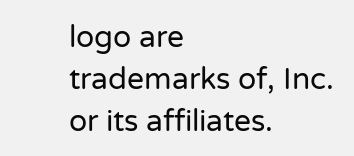logo are trademarks of, Inc. or its affiliates.